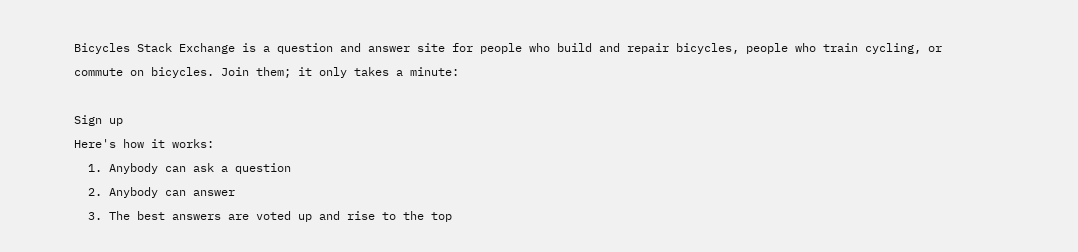Bicycles Stack Exchange is a question and answer site for people who build and repair bicycles, people who train cycling, or commute on bicycles. Join them; it only takes a minute:

Sign up
Here's how it works:
  1. Anybody can ask a question
  2. Anybody can answer
  3. The best answers are voted up and rise to the top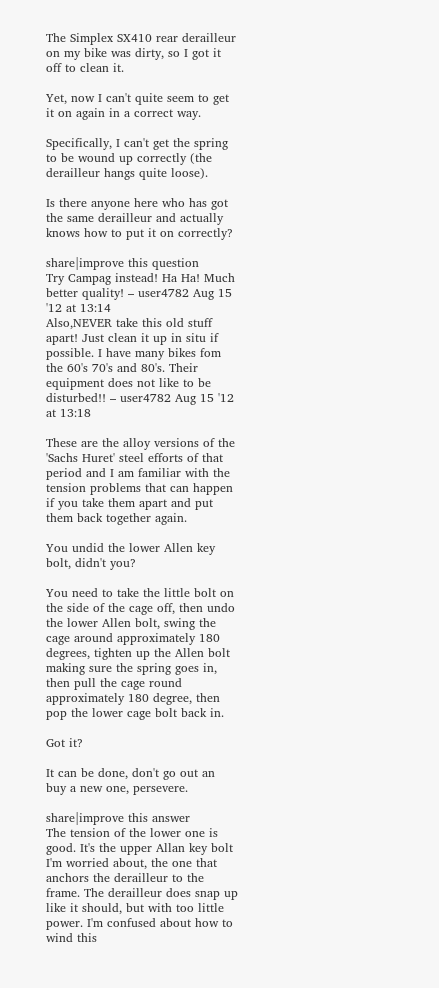The Simplex SX410 rear derailleur on my bike was dirty, so I got it off to clean it.

Yet, now I can't quite seem to get it on again in a correct way.

Specifically, I can't get the spring to be wound up correctly (the derailleur hangs quite loose).

Is there anyone here who has got the same derailleur and actually knows how to put it on correctly?

share|improve this question
Try Campag instead! Ha Ha! Much better quality! – user4782 Aug 15 '12 at 13:14
Also,NEVER take this old stuff apart! Just clean it up in situ if possible. I have many bikes fom the 60's 70's and 80's. Their equipment does not like to be disturbed!! – user4782 Aug 15 '12 at 13:18

These are the alloy versions of the 'Sachs Huret' steel efforts of that period and I am familiar with the tension problems that can happen if you take them apart and put them back together again.

You undid the lower Allen key bolt, didn't you?

You need to take the little bolt on the side of the cage off, then undo the lower Allen bolt, swing the cage around approximately 180 degrees, tighten up the Allen bolt making sure the spring goes in, then pull the cage round approximately 180 degree, then pop the lower cage bolt back in.

Got it?

It can be done, don't go out an buy a new one, persevere.

share|improve this answer
The tension of the lower one is good. It's the upper Allan key bolt I'm worried about, the one that anchors the derailleur to the frame. The derailleur does snap up like it should, but with too little power. I'm confused about how to wind this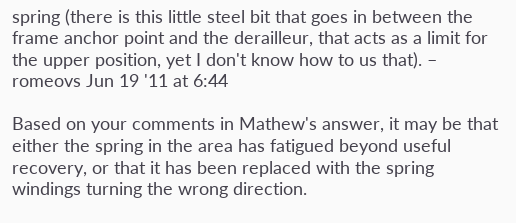spring (there is this little steel bit that goes in between the frame anchor point and the derailleur, that acts as a limit for the upper position, yet I don't know how to us that). – romeovs Jun 19 '11 at 6:44

Based on your comments in Mathew's answer, it may be that either the spring in the area has fatigued beyond useful recovery, or that it has been replaced with the spring windings turning the wrong direction.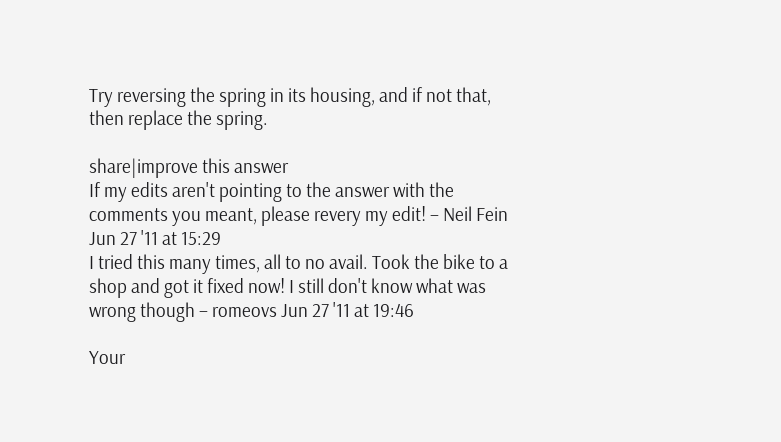Try reversing the spring in its housing, and if not that, then replace the spring.

share|improve this answer
If my edits aren't pointing to the answer with the comments you meant, please revery my edit! – Neil Fein Jun 27 '11 at 15:29
I tried this many times, all to no avail. Took the bike to a shop and got it fixed now! I still don't know what was wrong though – romeovs Jun 27 '11 at 19:46

Your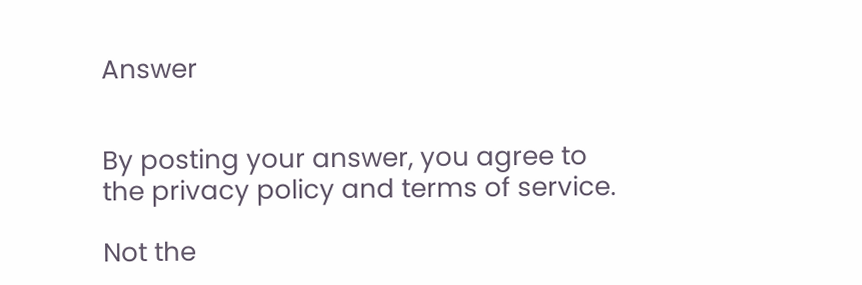Answer


By posting your answer, you agree to the privacy policy and terms of service.

Not the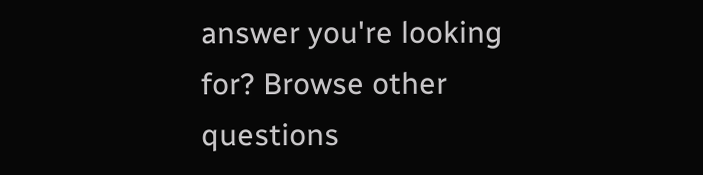answer you're looking for? Browse other questions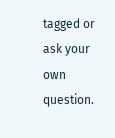tagged or ask your own question.